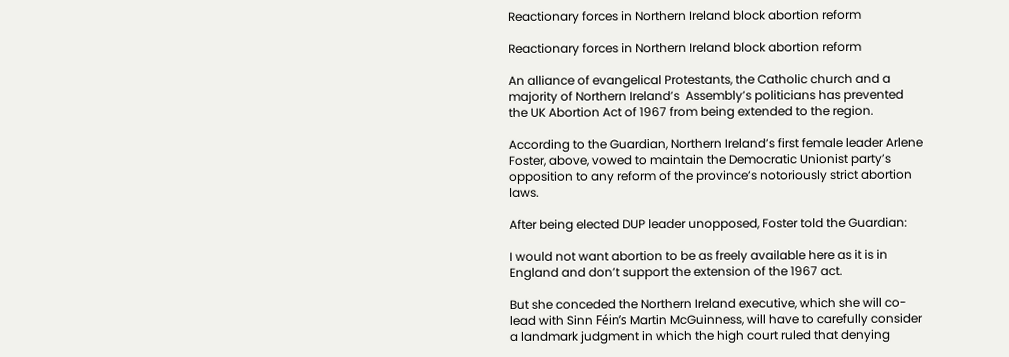Reactionary forces in Northern Ireland block abortion reform

Reactionary forces in Northern Ireland block abortion reform

An alliance of evangelical Protestants, the Catholic church and a majority of Northern Ireland’s  Assembly’s politicians has prevented the UK Abortion Act of 1967 from being extended to the region.

According to the Guardian, Northern Ireland’s first female leader Arlene Foster, above, vowed to maintain the Democratic Unionist party’s opposition to any reform of the province’s notoriously strict abortion laws.

After being elected DUP leader unopposed, Foster told the Guardian:

I would not want abortion to be as freely available here as it is in England and don’t support the extension of the 1967 act.

But she conceded the Northern Ireland executive, which she will co-lead with Sinn Féin’s Martin McGuinness, will have to carefully consider a landmark judgment in which the high court ruled that denying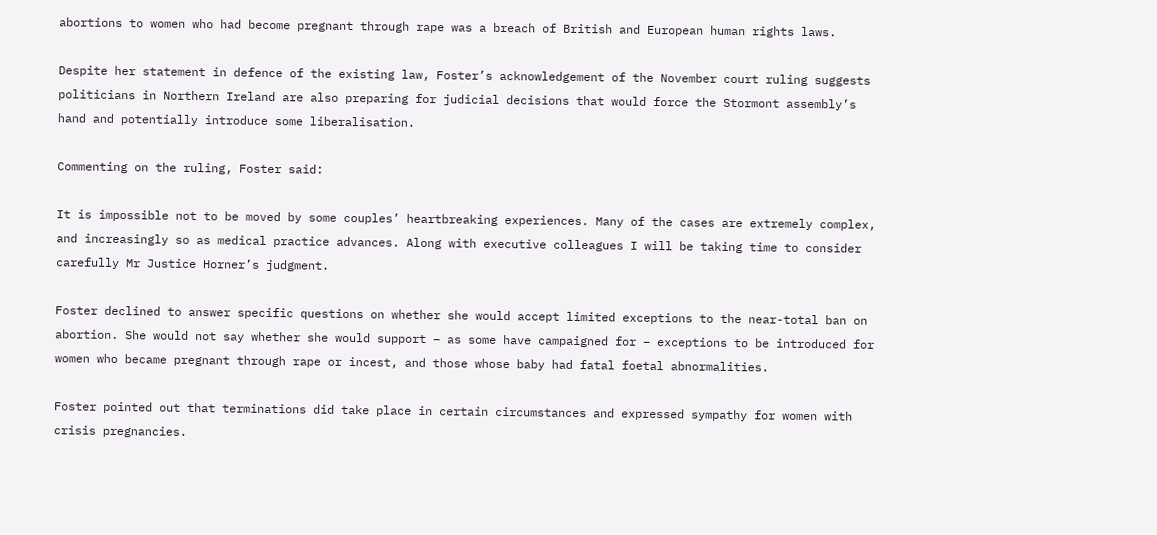abortions to women who had become pregnant through rape was a breach of British and European human rights laws.

Despite her statement in defence of the existing law, Foster’s acknowledgement of the November court ruling suggests politicians in Northern Ireland are also preparing for judicial decisions that would force the Stormont assembly’s hand and potentially introduce some liberalisation.

Commenting on the ruling, Foster said:

It is impossible not to be moved by some couples’ heartbreaking experiences. Many of the cases are extremely complex, and increasingly so as medical practice advances. Along with executive colleagues I will be taking time to consider carefully Mr Justice Horner’s judgment.

Foster declined to answer specific questions on whether she would accept limited exceptions to the near-total ban on abortion. She would not say whether she would support – as some have campaigned for – exceptions to be introduced for women who became pregnant through rape or incest, and those whose baby had fatal foetal abnormalities.

Foster pointed out that terminations did take place in certain circumstances and expressed sympathy for women with crisis pregnancies.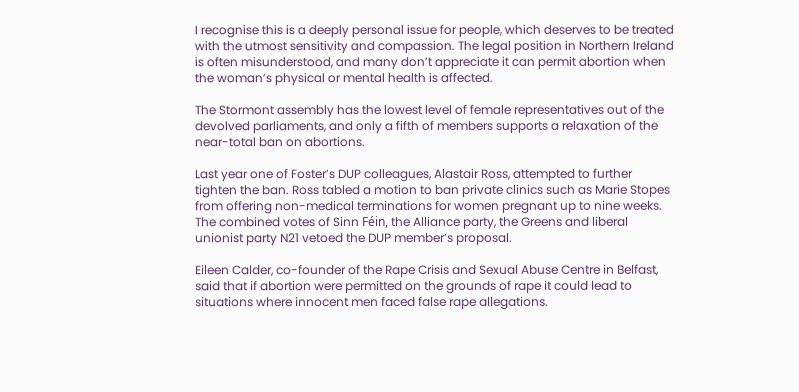I recognise this is a deeply personal issue for people, which deserves to be treated with the utmost sensitivity and compassion. The legal position in Northern Ireland is often misunderstood, and many don’t appreciate it can permit abortion when the woman’s physical or mental health is affected.

The Stormont assembly has the lowest level of female representatives out of the devolved parliaments, and only a fifth of members supports a relaxation of the near-total ban on abortions.

Last year one of Foster’s DUP colleagues, Alastair Ross, attempted to further tighten the ban. Ross tabled a motion to ban private clinics such as Marie Stopes from offering non-medical terminations for women pregnant up to nine weeks. The combined votes of Sinn Féin, the Alliance party, the Greens and liberal unionist party N21 vetoed the DUP member’s proposal.

Eileen Calder, co-founder of the Rape Crisis and Sexual Abuse Centre in Belfast, said that if abortion were permitted on the grounds of rape it could lead to situations where innocent men faced false rape allegations.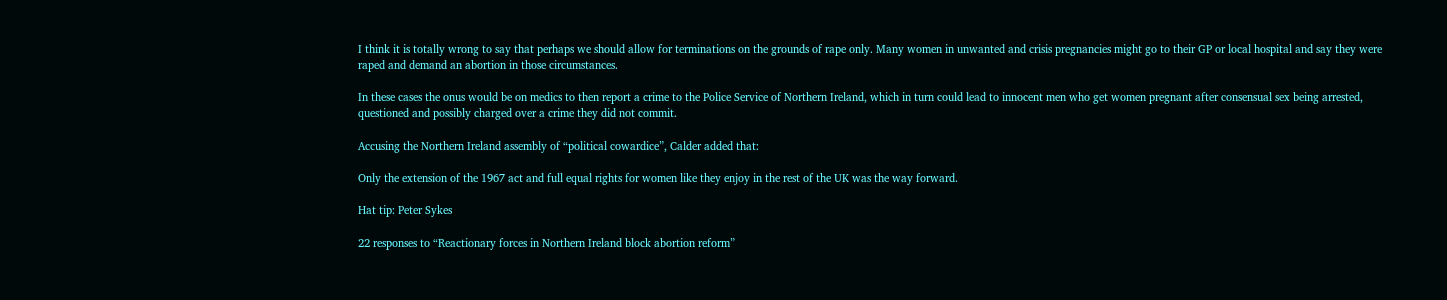I think it is totally wrong to say that perhaps we should allow for terminations on the grounds of rape only. Many women in unwanted and crisis pregnancies might go to their GP or local hospital and say they were raped and demand an abortion in those circumstances.

In these cases the onus would be on medics to then report a crime to the Police Service of Northern Ireland, which in turn could lead to innocent men who get women pregnant after consensual sex being arrested, questioned and possibly charged over a crime they did not commit.

Accusing the Northern Ireland assembly of “political cowardice”, Calder added that:

Only the extension of the 1967 act and full equal rights for women like they enjoy in the rest of the UK was the way forward.

Hat tip: Peter Sykes

22 responses to “Reactionary forces in Northern Ireland block abortion reform”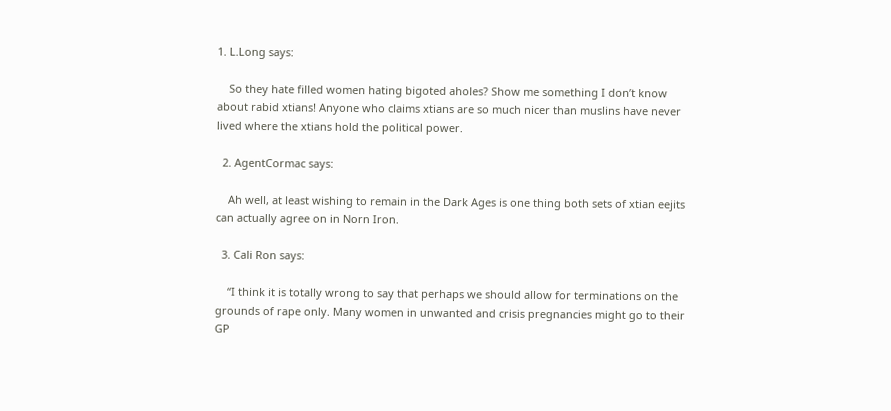1. L.Long says:

    So they hate filled women hating bigoted aholes? Show me something I don’t know about rabid xtians! Anyone who claims xtians are so much nicer than muslins have never lived where the xtians hold the political power.

  2. AgentCormac says:

    Ah well, at least wishing to remain in the Dark Ages is one thing both sets of xtian eejits can actually agree on in Norn Iron.

  3. Cali Ron says:

    “I think it is totally wrong to say that perhaps we should allow for terminations on the grounds of rape only. Many women in unwanted and crisis pregnancies might go to their GP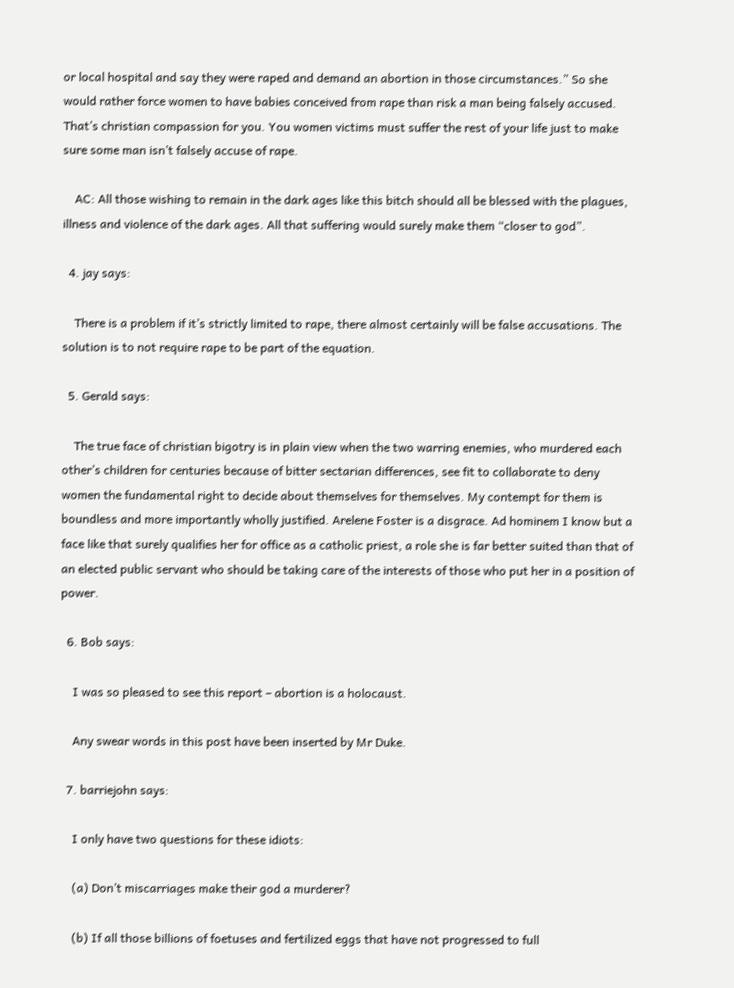or local hospital and say they were raped and demand an abortion in those circumstances.” So she would rather force women to have babies conceived from rape than risk a man being falsely accused. That’s christian compassion for you. You women victims must suffer the rest of your life just to make sure some man isn’t falsely accuse of rape.

    AC: All those wishing to remain in the dark ages like this bitch should all be blessed with the plagues, illness and violence of the dark ages. All that suffering would surely make them “closer to god”.

  4. jay says:

    There is a problem if it’s strictly limited to rape, there almost certainly will be false accusations. The solution is to not require rape to be part of the equation.

  5. Gerald says:

    The true face of christian bigotry is in plain view when the two warring enemies, who murdered each other’s children for centuries because of bitter sectarian differences, see fit to collaborate to deny women the fundamental right to decide about themselves for themselves. My contempt for them is boundless and more importantly wholly justified. Arelene Foster is a disgrace. Ad hominem I know but a face like that surely qualifies her for office as a catholic priest, a role she is far better suited than that of an elected public servant who should be taking care of the interests of those who put her in a position of power.

  6. Bob says:

    I was so pleased to see this report – abortion is a holocaust.

    Any swear words in this post have been inserted by Mr Duke.

  7. barriejohn says:

    I only have two questions for these idiots:

    (a) Don’t miscarriages make their god a murderer?

    (b) If all those billions of foetuses and fertilized eggs that have not progressed to full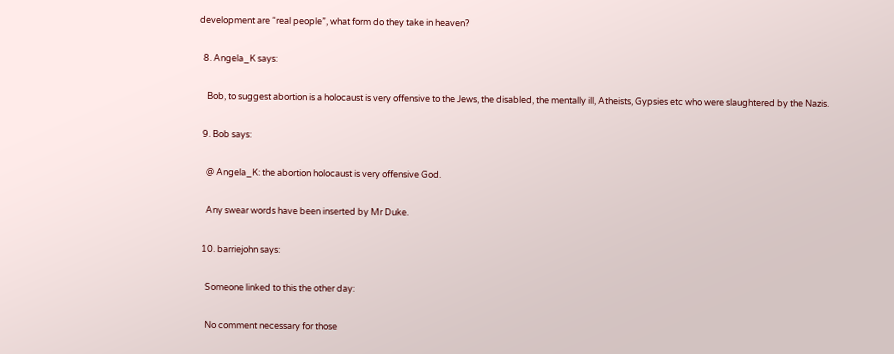development are “real people”, what form do they take in heaven?

  8. Angela_K says:

    Bob, to suggest abortion is a holocaust is very offensive to the Jews, the disabled, the mentally ill, Atheists, Gypsies etc who were slaughtered by the Nazis.

  9. Bob says:

    @ Angela_K: the abortion holocaust is very offensive God.

    Any swear words have been inserted by Mr Duke.

  10. barriejohn says:

    Someone linked to this the other day:

    No comment necessary for those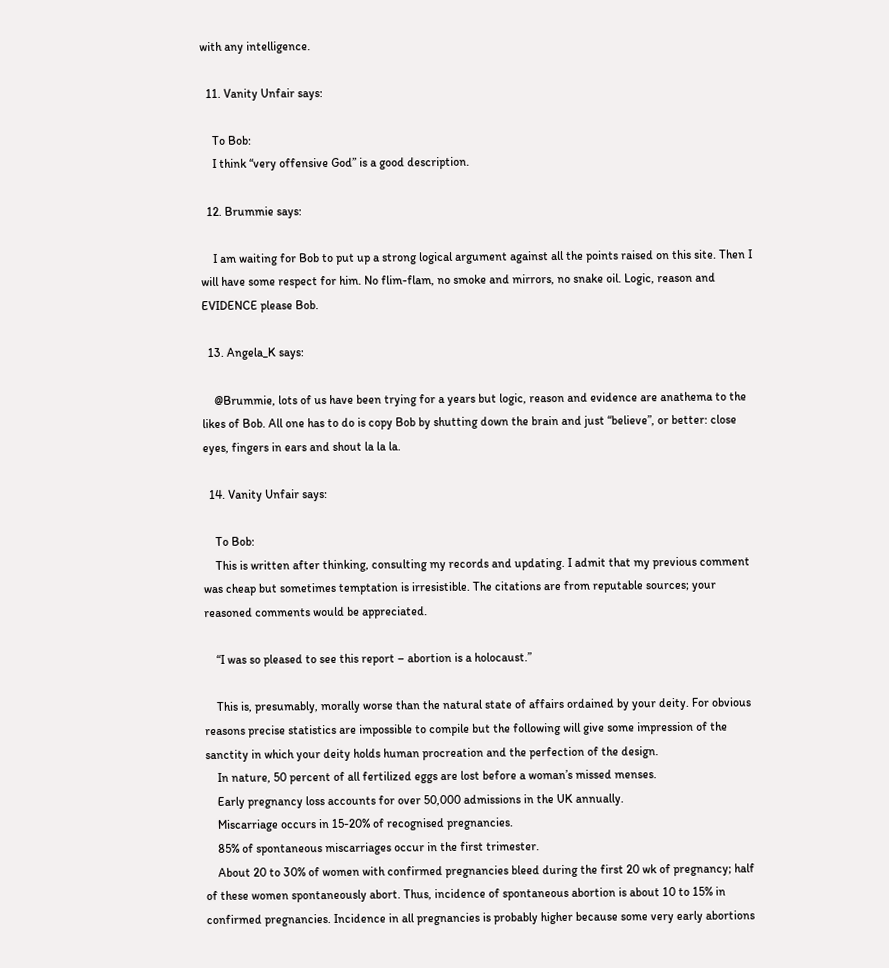with any intelligence.

  11. Vanity Unfair says:

    To Bob:
    I think “very offensive God” is a good description.

  12. Brummie says:

    I am waiting for Bob to put up a strong logical argument against all the points raised on this site. Then I will have some respect for him. No flim-flam, no smoke and mirrors, no snake oil. Logic, reason and EVIDENCE please Bob.

  13. Angela_K says:

    @Brummie, lots of us have been trying for a years but logic, reason and evidence are anathema to the likes of Bob. All one has to do is copy Bob by shutting down the brain and just “believe”, or better: close eyes, fingers in ears and shout la la la.

  14. Vanity Unfair says:

    To Bob:
    This is written after thinking, consulting my records and updating. I admit that my previous comment was cheap but sometimes temptation is irresistible. The citations are from reputable sources; your reasoned comments would be appreciated.

    “I was so pleased to see this report – abortion is a holocaust.”

    This is, presumably, morally worse than the natural state of affairs ordained by your deity. For obvious reasons precise statistics are impossible to compile but the following will give some impression of the sanctity in which your deity holds human procreation and the perfection of the design.
    In nature, 50 percent of all fertilized eggs are lost before a woman’s missed menses.
    Early pregnancy loss accounts for over 50,000 admissions in the UK annually.
    Miscarriage occurs in 15-20% of recognised pregnancies.
    85% of spontaneous miscarriages occur in the first trimester.
    About 20 to 30% of women with confirmed pregnancies bleed during the first 20 wk of pregnancy; half of these women spontaneously abort. Thus, incidence of spontaneous abortion is about 10 to 15% in confirmed pregnancies. Incidence in all pregnancies is probably higher because some very early abortions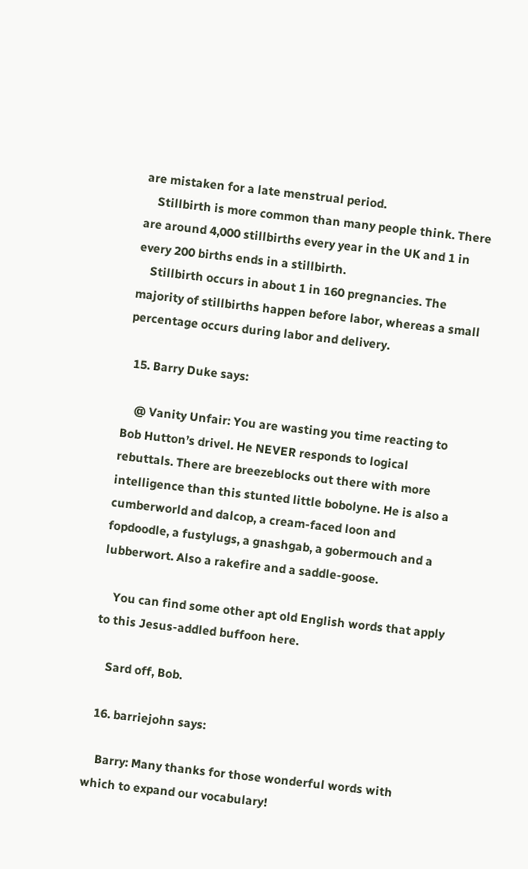are mistaken for a late menstrual period.
    Stillbirth is more common than many people think. There are around 4,000 stillbirths every year in the UK and 1 in every 200 births ends in a stillbirth.
    Stillbirth occurs in about 1 in 160 pregnancies. The majority of stillbirths happen before labor, whereas a small percentage occurs during labor and delivery.

  15. Barry Duke says:

    @ Vanity Unfair: You are wasting you time reacting to Bob Hutton’s drivel. He NEVER responds to logical rebuttals. There are breezeblocks out there with more intelligence than this stunted little bobolyne. He is also a cumberworld and dalcop, a cream-faced loon and fopdoodle, a fustylugs, a gnashgab, a gobermouch and a lubberwort. Also a rakefire and a saddle-goose.

    You can find some other apt old English words that apply to this Jesus-addled buffoon here.

    Sard off, Bob.

  16. barriejohn says:

    Barry: Many thanks for those wonderful words with which to expand our vocabulary!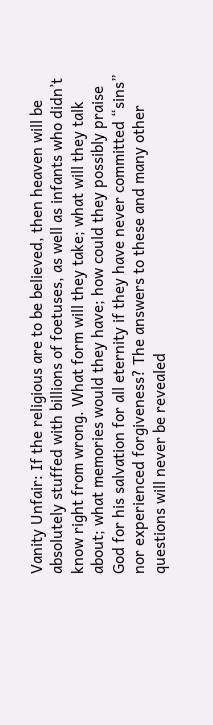Vanity Unfair: If the religious are to be believed, then heaven will be absolutely stuffed with billions of foetuses, as well as infants who didn’t know right from wrong. What form will they take; what will they talk about; what memories would they have; how could they possibly praise God for his salvation for all eternity if they have never committed “sins” nor experienced forgiveness? The answers to these and many other questions will never be revealed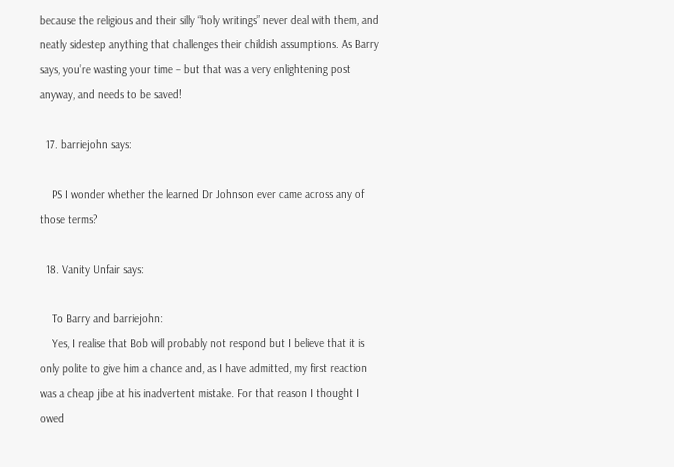because the religious and their silly “holy writings” never deal with them, and neatly sidestep anything that challenges their childish assumptions. As Barry says, you’re wasting your time – but that was a very enlightening post anyway, and needs to be saved!

  17. barriejohn says:

    PS I wonder whether the learned Dr Johnson ever came across any of those terms?

  18. Vanity Unfair says:

    To Barry and barriejohn:
    Yes, I realise that Bob will probably not respond but I believe that it is only polite to give him a chance and, as I have admitted, my first reaction was a cheap jibe at his inadvertent mistake. For that reason I thought I owed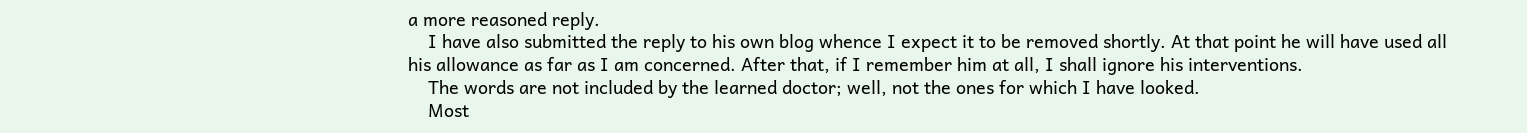a more reasoned reply.
    I have also submitted the reply to his own blog whence I expect it to be removed shortly. At that point he will have used all his allowance as far as I am concerned. After that, if I remember him at all, I shall ignore his interventions.
    The words are not included by the learned doctor; well, not the ones for which I have looked.
    Most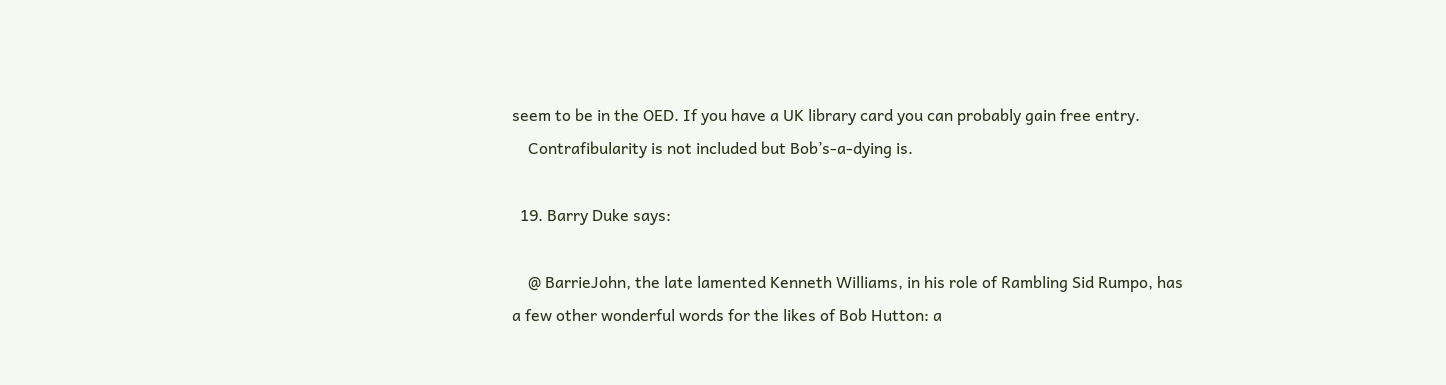seem to be in the OED. If you have a UK library card you can probably gain free entry.
    Contrafibularity is not included but Bob’s-a-dying is.

  19. Barry Duke says:

    @ BarrieJohn, the late lamented Kenneth Williams, in his role of Rambling Sid Rumpo, has a few other wonderful words for the likes of Bob Hutton: a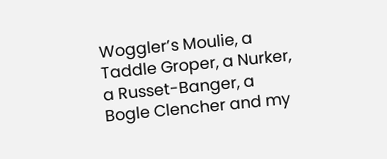Woggler’s Moulie, a Taddle Groper, a Nurker, a Russet-Banger, a Bogle Clencher and my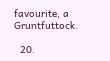favourite, a Gruntfuttock.

  20.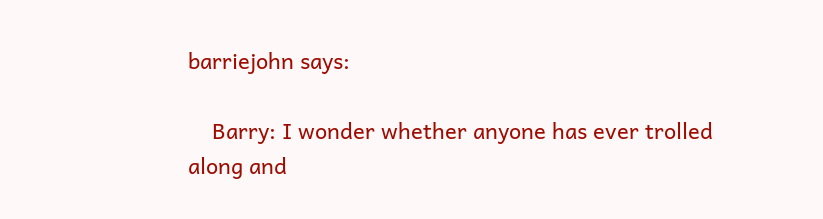barriejohn says:

    Barry: I wonder whether anyone has ever trolled along and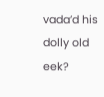vada’d his dolly old eek?